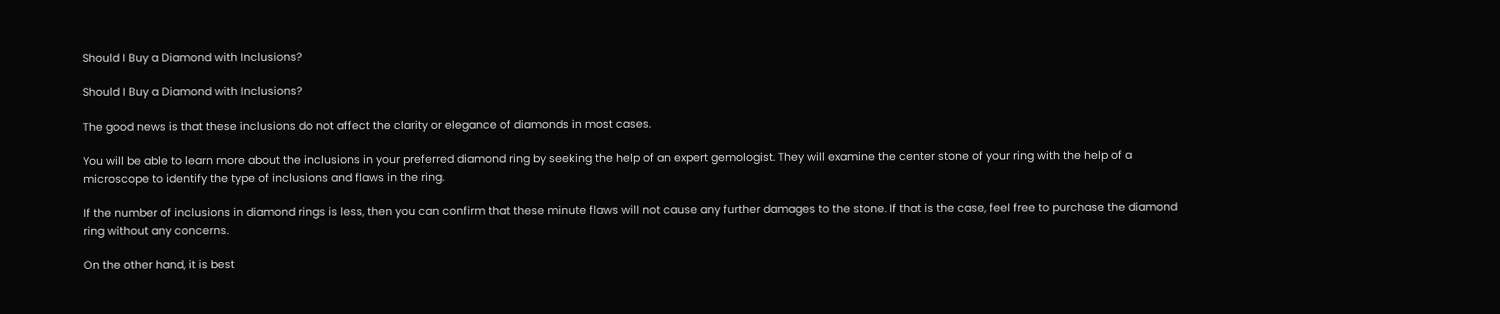Should I Buy a Diamond with Inclusions?

Should I Buy a Diamond with Inclusions?

The good news is that these inclusions do not affect the clarity or elegance of diamonds in most cases.

You will be able to learn more about the inclusions in your preferred diamond ring by seeking the help of an expert gemologist. They will examine the center stone of your ring with the help of a microscope to identify the type of inclusions and flaws in the ring.

If the number of inclusions in diamond rings is less, then you can confirm that these minute flaws will not cause any further damages to the stone. If that is the case, feel free to purchase the diamond ring without any concerns.

On the other hand, it is best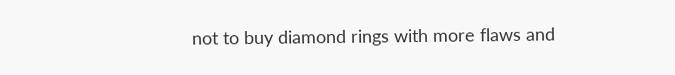not to buy diamond rings with more flaws and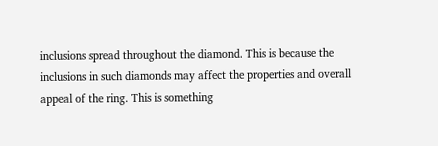inclusions spread throughout the diamond. This is because the inclusions in such diamonds may affect the properties and overall appeal of the ring. This is something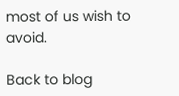most of us wish to avoid.

Back to blog